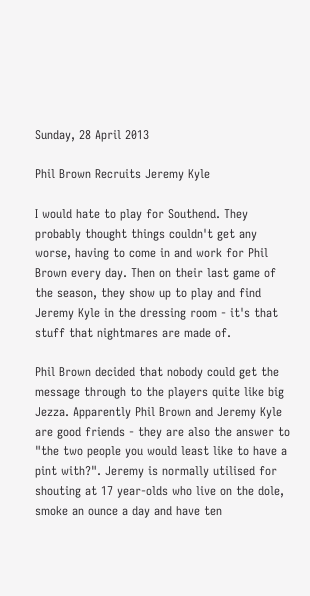Sunday, 28 April 2013

Phil Brown Recruits Jeremy Kyle

I would hate to play for Southend. They probably thought things couldn't get any worse, having to come in and work for Phil Brown every day. Then on their last game of the season, they show up to play and find Jeremy Kyle in the dressing room - it's that stuff that nightmares are made of.

Phil Brown decided that nobody could get the message through to the players quite like big Jezza. Apparently Phil Brown and Jeremy Kyle are good friends - they are also the answer to "the two people you would least like to have a pint with?". Jeremy is normally utilised for shouting at 17 year-olds who live on the dole, smoke an ounce a day and have ten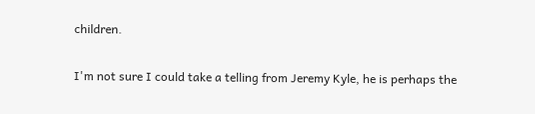children.

I'm not sure I could take a telling from Jeremy Kyle, he is perhaps the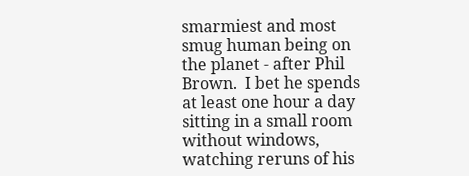smarmiest and most smug human being on the planet - after Phil Brown.  I bet he spends at least one hour a day sitting in a small room without windows, watching reruns of his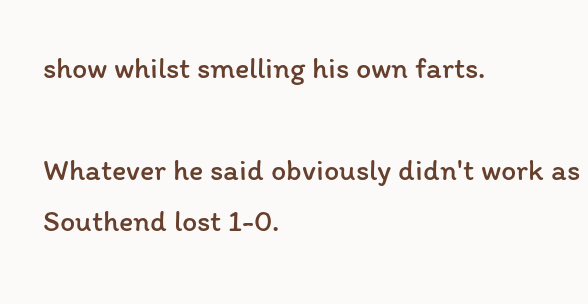show whilst smelling his own farts.

Whatever he said obviously didn't work as Southend lost 1-0.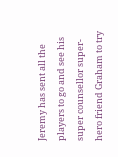Jeremy has sent all the players to go and see his super counsellor super-hero friend Graham to try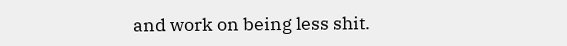and work on being less shit.